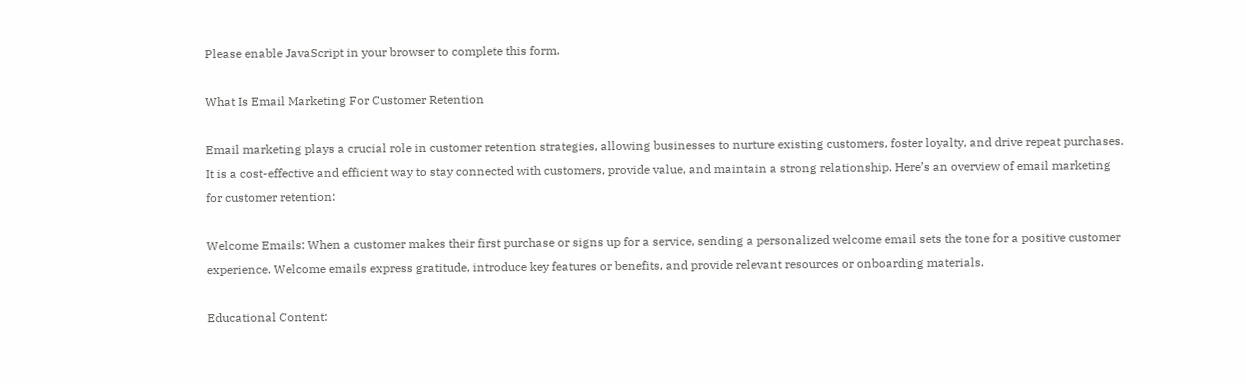Please enable JavaScript in your browser to complete this form.

What Is Email Marketing For Customer Retention

Email marketing plays a crucial role in customer retention strategies, allowing businesses to nurture existing customers, foster loyalty, and drive repeat purchases. It is a cost-effective and efficient way to stay connected with customers, provide value, and maintain a strong relationship. Here’s an overview of email marketing for customer retention:

Welcome Emails: When a customer makes their first purchase or signs up for a service, sending a personalized welcome email sets the tone for a positive customer experience. Welcome emails express gratitude, introduce key features or benefits, and provide relevant resources or onboarding materials.

Educational Content: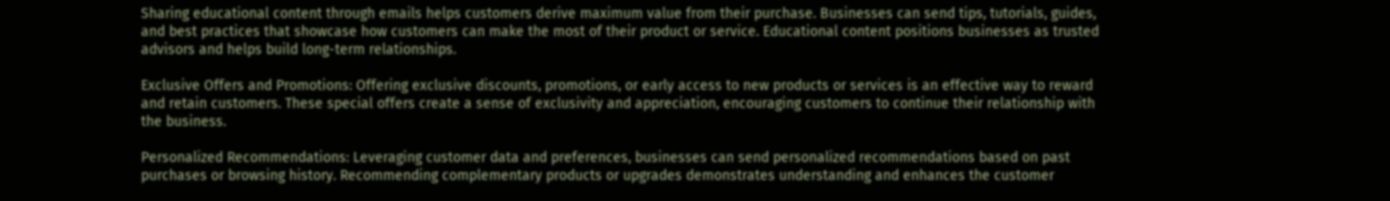Sharing educational content through emails helps customers derive maximum value from their purchase. Businesses can send tips, tutorials, guides, and best practices that showcase how customers can make the most of their product or service. Educational content positions businesses as trusted advisors and helps build long-term relationships.

Exclusive Offers and Promotions: Offering exclusive discounts, promotions, or early access to new products or services is an effective way to reward and retain customers. These special offers create a sense of exclusivity and appreciation, encouraging customers to continue their relationship with the business.

Personalized Recommendations: Leveraging customer data and preferences, businesses can send personalized recommendations based on past purchases or browsing history. Recommending complementary products or upgrades demonstrates understanding and enhances the customer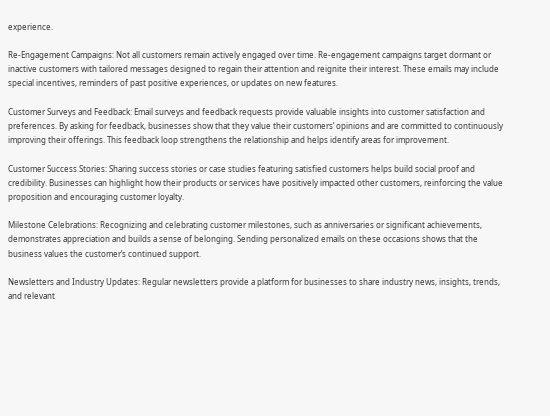experience.

Re-Engagement Campaigns: Not all customers remain actively engaged over time. Re-engagement campaigns target dormant or inactive customers with tailored messages designed to regain their attention and reignite their interest. These emails may include special incentives, reminders of past positive experiences, or updates on new features.

Customer Surveys and Feedback: Email surveys and feedback requests provide valuable insights into customer satisfaction and preferences. By asking for feedback, businesses show that they value their customers’ opinions and are committed to continuously improving their offerings. This feedback loop strengthens the relationship and helps identify areas for improvement.

Customer Success Stories: Sharing success stories or case studies featuring satisfied customers helps build social proof and credibility. Businesses can highlight how their products or services have positively impacted other customers, reinforcing the value proposition and encouraging customer loyalty.

Milestone Celebrations: Recognizing and celebrating customer milestones, such as anniversaries or significant achievements, demonstrates appreciation and builds a sense of belonging. Sending personalized emails on these occasions shows that the business values the customer’s continued support.

Newsletters and Industry Updates: Regular newsletters provide a platform for businesses to share industry news, insights, trends, and relevant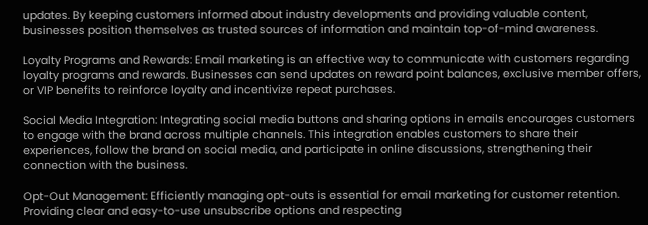updates. By keeping customers informed about industry developments and providing valuable content, businesses position themselves as trusted sources of information and maintain top-of-mind awareness.

Loyalty Programs and Rewards: Email marketing is an effective way to communicate with customers regarding loyalty programs and rewards. Businesses can send updates on reward point balances, exclusive member offers, or VIP benefits to reinforce loyalty and incentivize repeat purchases.

Social Media Integration: Integrating social media buttons and sharing options in emails encourages customers to engage with the brand across multiple channels. This integration enables customers to share their experiences, follow the brand on social media, and participate in online discussions, strengthening their connection with the business.

Opt-Out Management: Efficiently managing opt-outs is essential for email marketing for customer retention. Providing clear and easy-to-use unsubscribe options and respecting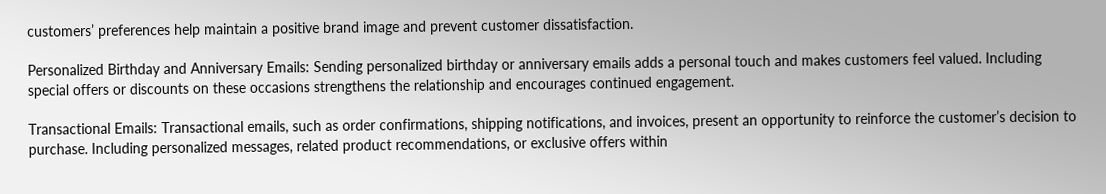customers’ preferences help maintain a positive brand image and prevent customer dissatisfaction.

Personalized Birthday and Anniversary Emails: Sending personalized birthday or anniversary emails adds a personal touch and makes customers feel valued. Including special offers or discounts on these occasions strengthens the relationship and encourages continued engagement.

Transactional Emails: Transactional emails, such as order confirmations, shipping notifications, and invoices, present an opportunity to reinforce the customer’s decision to purchase. Including personalized messages, related product recommendations, or exclusive offers within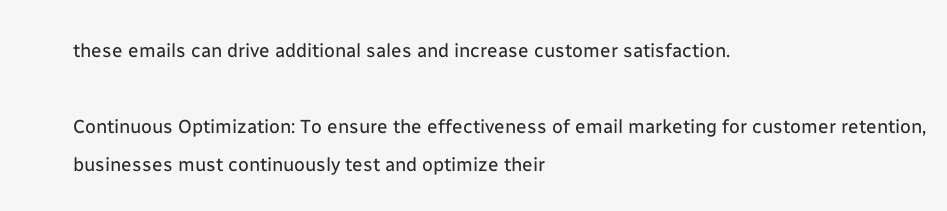these emails can drive additional sales and increase customer satisfaction.

Continuous Optimization: To ensure the effectiveness of email marketing for customer retention, businesses must continuously test and optimize their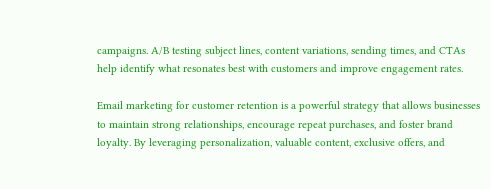campaigns. A/B testing subject lines, content variations, sending times, and CTAs help identify what resonates best with customers and improve engagement rates.

Email marketing for customer retention is a powerful strategy that allows businesses to maintain strong relationships, encourage repeat purchases, and foster brand loyalty. By leveraging personalization, valuable content, exclusive offers, and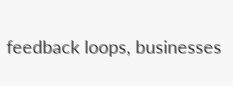feedback loops, businesses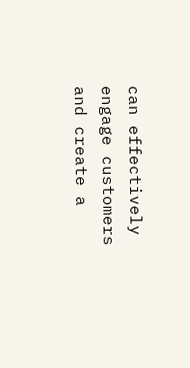can effectively engage customers and create a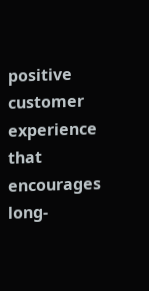positive customer experience that encourages long-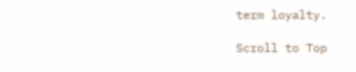term loyalty.

Scroll to Top